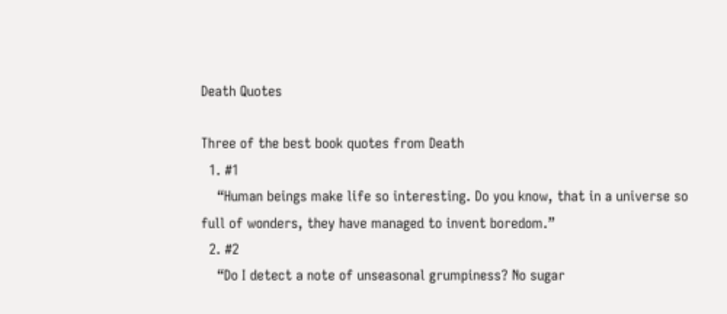Death Quotes

Three of the best book quotes from Death
  1. #1
    “Human beings make life so interesting. Do you know, that in a universe so full of wonders, they have managed to invent boredom.”
  2. #2
    “Do I detect a note of unseasonal grumpiness? No sugar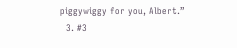piggywiggy for you, Albert.”
  3. #3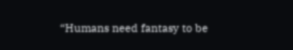“Humans need fantasy to be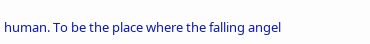human. To be the place where the falling angel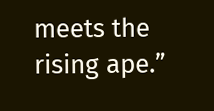meets the rising ape.”